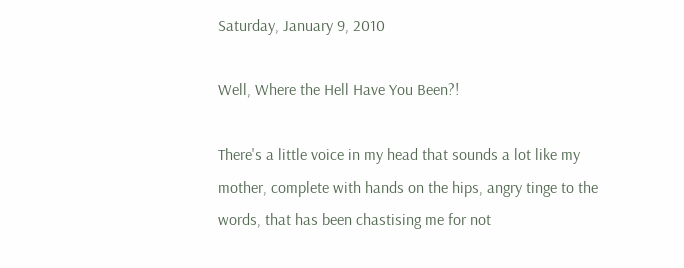Saturday, January 9, 2010

Well, Where the Hell Have You Been?!

There's a little voice in my head that sounds a lot like my mother, complete with hands on the hips, angry tinge to the words, that has been chastising me for not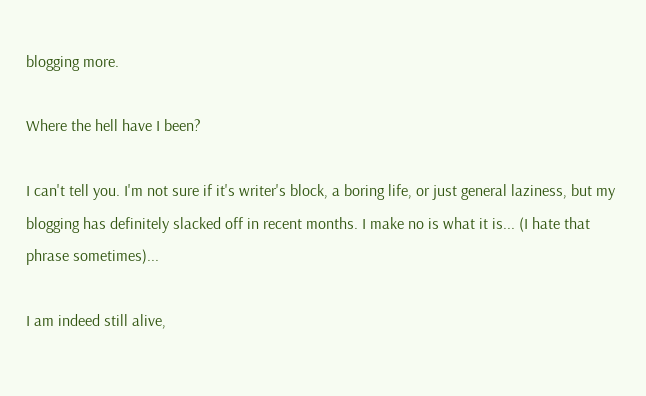blogging more.

Where the hell have I been?

I can't tell you. I'm not sure if it's writer's block, a boring life, or just general laziness, but my blogging has definitely slacked off in recent months. I make no is what it is... (I hate that phrase sometimes)...

I am indeed still alive,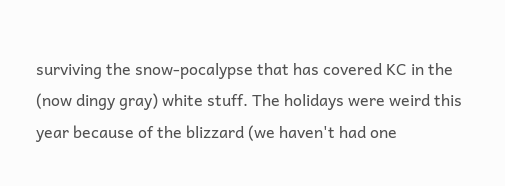surviving the snow-pocalypse that has covered KC in the (now dingy gray) white stuff. The holidays were weird this year because of the blizzard (we haven't had one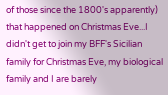of those since the 1800's apparently) that happened on Christmas Eve...I didn't get to join my BFF's Sicilian family for Christmas Eve, my biological family and I are barely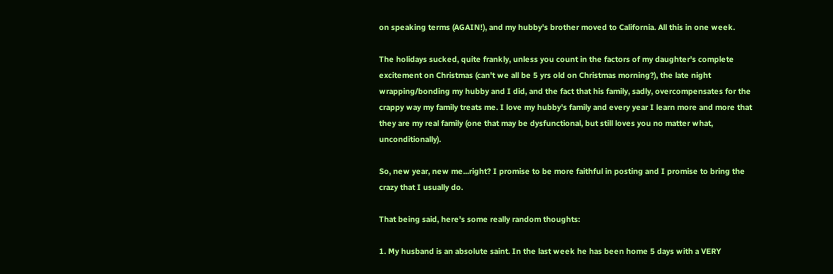on speaking terms (AGAIN!), and my hubby's brother moved to California. All this in one week.

The holidays sucked, quite frankly, unless you count in the factors of my daughter's complete excitement on Christmas (can't we all be 5 yrs old on Christmas morning?), the late night wrapping/bonding my hubby and I did, and the fact that his family, sadly, overcompensates for the crappy way my family treats me. I love my hubby's family and every year I learn more and more that they are my real family (one that may be dysfunctional, but still loves you no matter what, unconditionally).

So, new year, new me...right? I promise to be more faithful in posting and I promise to bring the crazy that I usually do.

That being said, here's some really random thoughts:

1. My husband is an absolute saint. In the last week he has been home 5 days with a VERY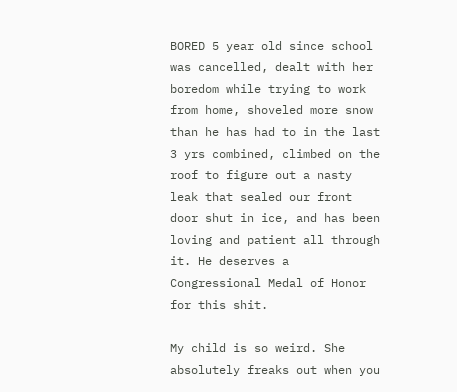BORED 5 year old since school was cancelled, dealt with her boredom while trying to work from home, shoveled more snow than he has had to in the last 3 yrs combined, climbed on the roof to figure out a nasty leak that sealed our front door shut in ice, and has been loving and patient all through it. He deserves a Congressional Medal of Honor for this shit.

My child is so weird. She absolutely freaks out when you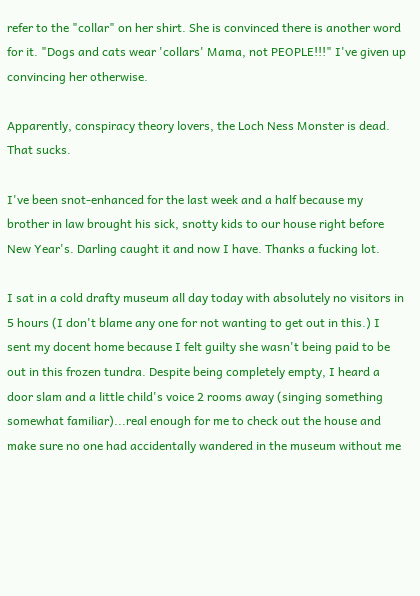refer to the "collar" on her shirt. She is convinced there is another word for it. "Dogs and cats wear 'collars' Mama, not PEOPLE!!!" I've given up convincing her otherwise.

Apparently, conspiracy theory lovers, the Loch Ness Monster is dead. That sucks.

I've been snot-enhanced for the last week and a half because my brother in law brought his sick, snotty kids to our house right before New Year's. Darling caught it and now I have. Thanks a fucking lot.

I sat in a cold drafty museum all day today with absolutely no visitors in 5 hours (I don't blame any one for not wanting to get out in this.) I sent my docent home because I felt guilty she wasn't being paid to be out in this frozen tundra. Despite being completely empty, I heard a door slam and a little child's voice 2 rooms away (singing something somewhat familiar)...real enough for me to check out the house and make sure no one had accidentally wandered in the museum without me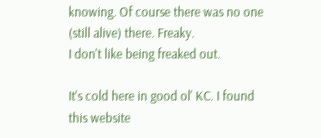knowing. Of course there was no one (still alive) there. Freaky.
I don't like being freaked out.

It's cold here in good ol' KC. I found this website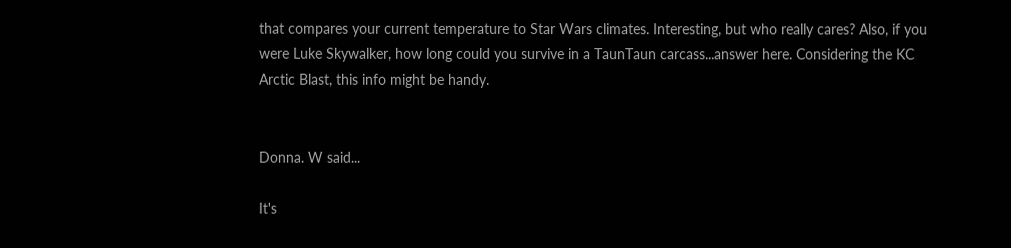that compares your current temperature to Star Wars climates. Interesting, but who really cares? Also, if you were Luke Skywalker, how long could you survive in a TaunTaun carcass...answer here. Considering the KC Arctic Blast, this info might be handy.


Donna. W said...

It's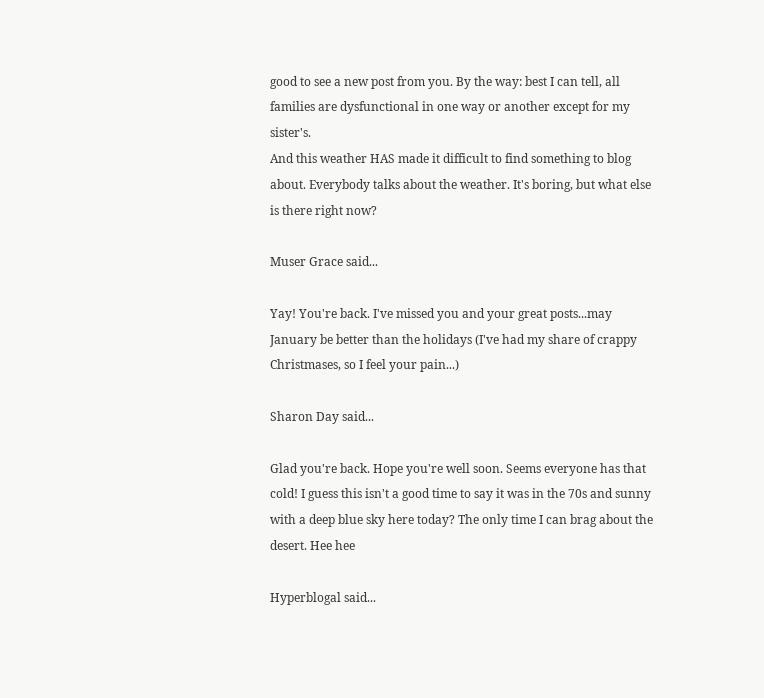good to see a new post from you. By the way: best I can tell, all families are dysfunctional in one way or another except for my sister's.
And this weather HAS made it difficult to find something to blog about. Everybody talks about the weather. It's boring, but what else is there right now?

Muser Grace said...

Yay! You're back. I've missed you and your great posts...may January be better than the holidays (I've had my share of crappy Christmases, so I feel your pain...)

Sharon Day said...

Glad you're back. Hope you're well soon. Seems everyone has that cold! I guess this isn't a good time to say it was in the 70s and sunny with a deep blue sky here today? The only time I can brag about the desert. Hee hee

Hyperblogal said...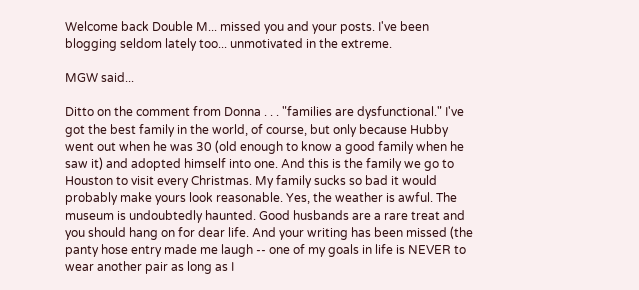Welcome back Double M... missed you and your posts. I've been blogging seldom lately too... unmotivated in the extreme.

MGW said...

Ditto on the comment from Donna . . . "families are dysfunctional." I've got the best family in the world, of course, but only because Hubby went out when he was 30 (old enough to know a good family when he saw it) and adopted himself into one. And this is the family we go to Houston to visit every Christmas. My family sucks so bad it would probably make yours look reasonable. Yes, the weather is awful. The museum is undoubtedly haunted. Good husbands are a rare treat and you should hang on for dear life. And your writing has been missed (the panty hose entry made me laugh -- one of my goals in life is NEVER to wear another pair as long as I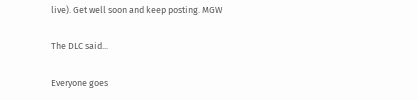live). Get well soon and keep posting. MGW

The DLC said...

Everyone goes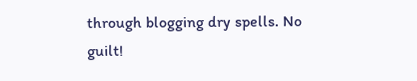through blogging dry spells. No guilt!